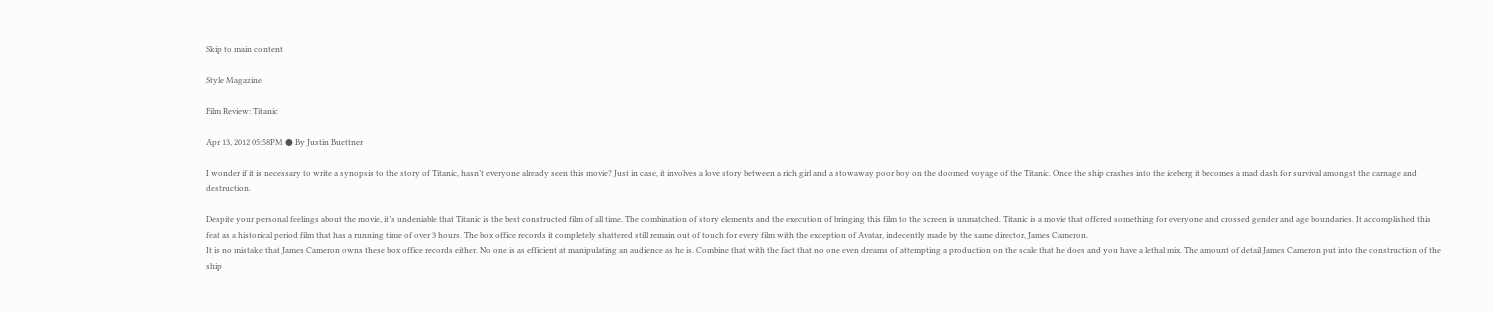Skip to main content

Style Magazine

Film Review: Titanic

Apr 13, 2012 05:58PM ● By Justin Buettner

I wonder if it is necessary to write a synopsis to the story of Titanic, hasn’t everyone already seen this movie? Just in case, it involves a love story between a rich girl and a stowaway poor boy on the doomed voyage of the Titanic. Once the ship crashes into the iceberg it becomes a mad dash for survival amongst the carnage and destruction.

Despite your personal feelings about the movie, it’s undeniable that Titanic is the best constructed film of all time. The combination of story elements and the execution of bringing this film to the screen is unmatched. Titanic is a movie that offered something for everyone and crossed gender and age boundaries. It accomplished this feat as a historical period film that has a running time of over 3 hours. The box office records it completely shattered still remain out of touch for every film with the exception of Avatar, indecently made by the same director, James Cameron.
It is no mistake that James Cameron owns these box office records either. No one is as efficient at manipulating an audience as he is. Combine that with the fact that no one even dreams of attempting a production on the scale that he does and you have a lethal mix. The amount of detail James Cameron put into the construction of the ship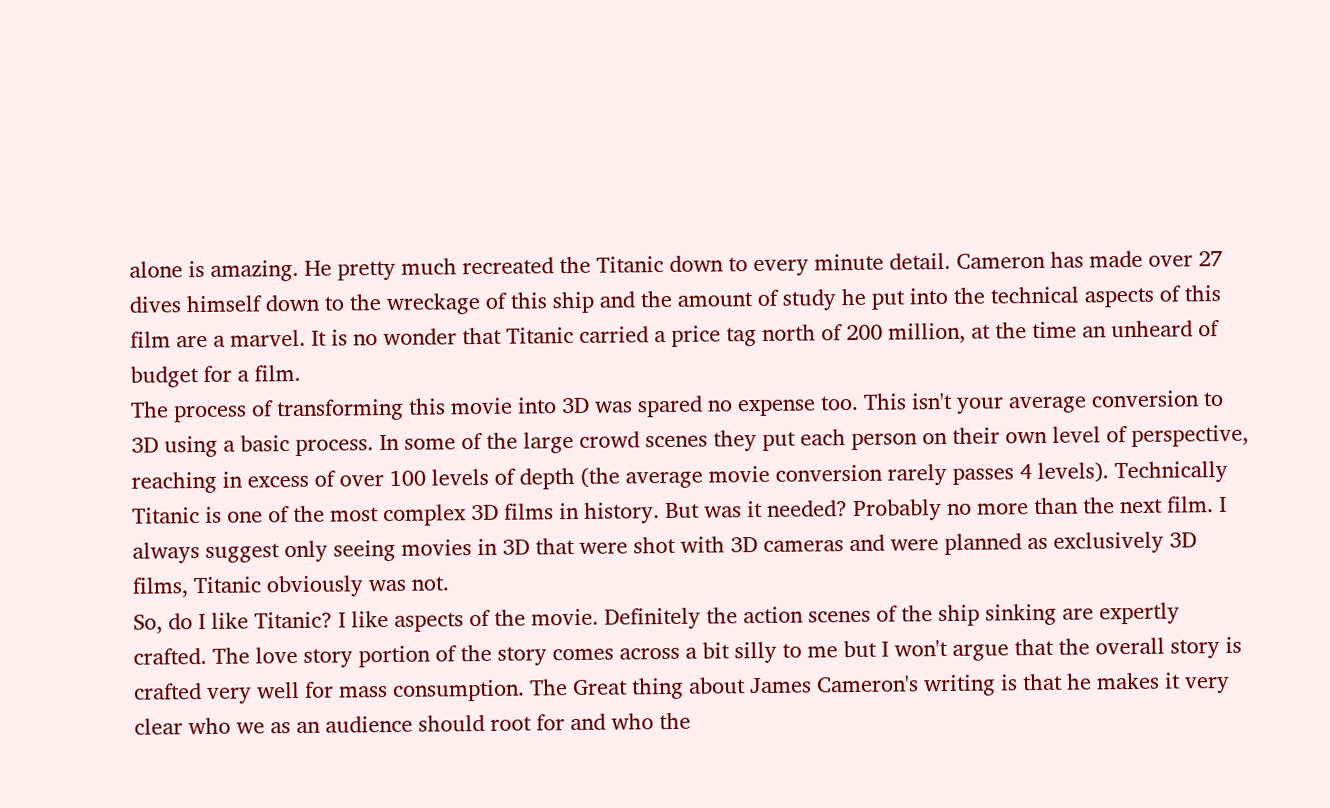alone is amazing. He pretty much recreated the Titanic down to every minute detail. Cameron has made over 27 dives himself down to the wreckage of this ship and the amount of study he put into the technical aspects of this film are a marvel. It is no wonder that Titanic carried a price tag north of 200 million, at the time an unheard of budget for a film.
The process of transforming this movie into 3D was spared no expense too. This isn't your average conversion to 3D using a basic process. In some of the large crowd scenes they put each person on their own level of perspective, reaching in excess of over 100 levels of depth (the average movie conversion rarely passes 4 levels). Technically Titanic is one of the most complex 3D films in history. But was it needed? Probably no more than the next film. I always suggest only seeing movies in 3D that were shot with 3D cameras and were planned as exclusively 3D films, Titanic obviously was not.
So, do I like Titanic? I like aspects of the movie. Definitely the action scenes of the ship sinking are expertly crafted. The love story portion of the story comes across a bit silly to me but I won't argue that the overall story is crafted very well for mass consumption. The Great thing about James Cameron's writing is that he makes it very clear who we as an audience should root for and who the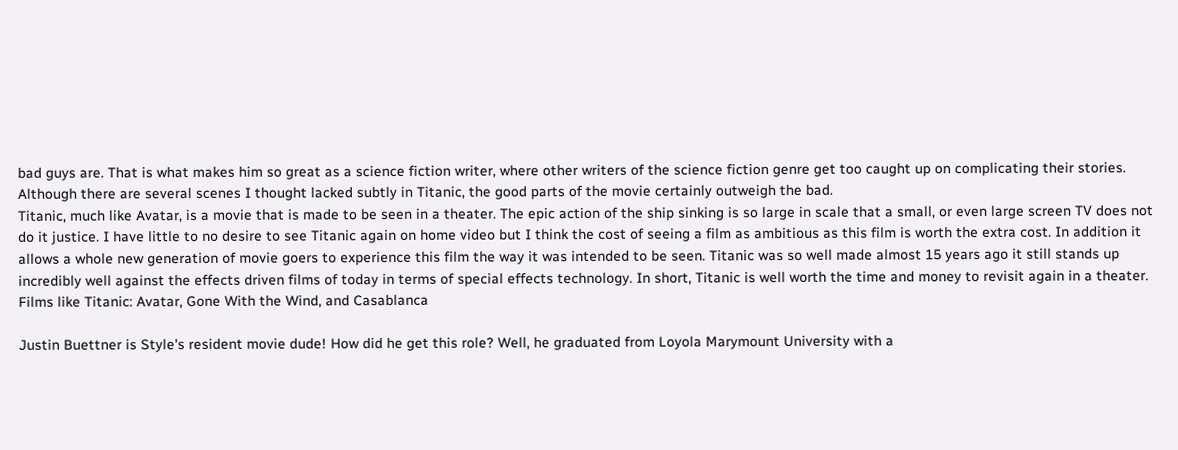bad guys are. That is what makes him so great as a science fiction writer, where other writers of the science fiction genre get too caught up on complicating their stories. Although there are several scenes I thought lacked subtly in Titanic, the good parts of the movie certainly outweigh the bad.
Titanic, much like Avatar, is a movie that is made to be seen in a theater. The epic action of the ship sinking is so large in scale that a small, or even large screen TV does not do it justice. I have little to no desire to see Titanic again on home video but I think the cost of seeing a film as ambitious as this film is worth the extra cost. In addition it allows a whole new generation of movie goers to experience this film the way it was intended to be seen. Titanic was so well made almost 15 years ago it still stands up incredibly well against the effects driven films of today in terms of special effects technology. In short, Titanic is well worth the time and money to revisit again in a theater.
Films like Titanic: Avatar, Gone With the Wind, and Casablanca

Justin Buettner is Style's resident movie dude! How did he get this role? Well, he graduated from Loyola Marymount University with a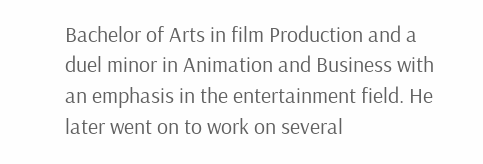Bachelor of Arts in film Production and a duel minor in Animation and Business with an emphasis in the entertainment field. He later went on to work on several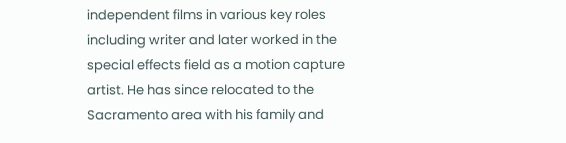independent films in various key roles including writer and later worked in the special effects field as a motion capture artist. He has since relocated to the Sacramento area with his family and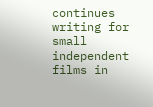continues writing for small independent films in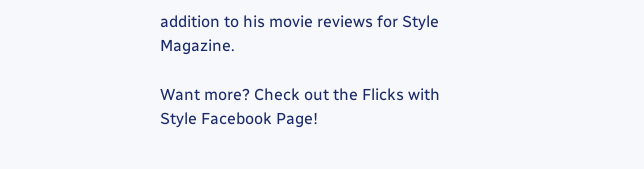addition to his movie reviews for Style Magazine.

Want more? Check out the Flicks with Style Facebook Page!